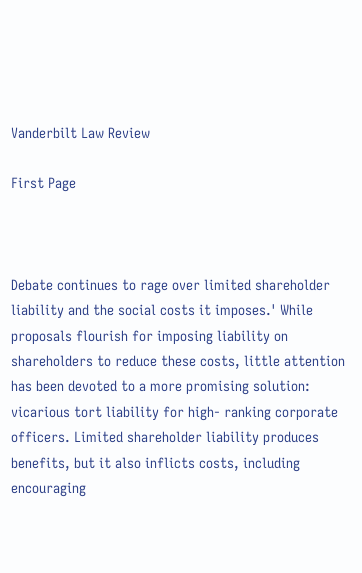Vanderbilt Law Review

First Page



Debate continues to rage over limited shareholder liability and the social costs it imposes.' While proposals flourish for imposing liability on shareholders to reduce these costs, little attention has been devoted to a more promising solution: vicarious tort liability for high- ranking corporate officers. Limited shareholder liability produces benefits, but it also inflicts costs, including encouraging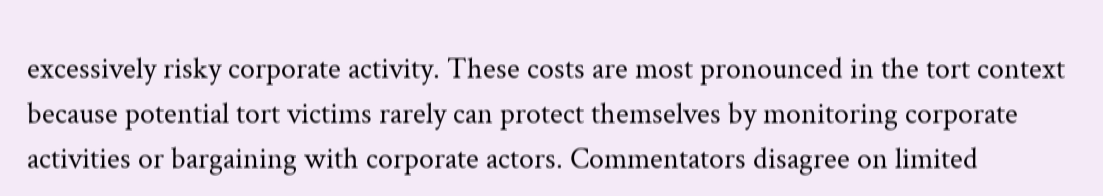excessively risky corporate activity. These costs are most pronounced in the tort context because potential tort victims rarely can protect themselves by monitoring corporate activities or bargaining with corporate actors. Commentators disagree on limited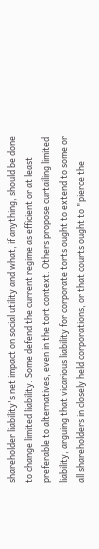shareholder liability's net impact on social utility and what, if anything, should be done to change limited liability. Some defend the current regime as efficient or at least preferable to alternatives, even in the tort context. Others propose curtailing limited liability, arguing that vicarious liability for corporate torts ought to extend to some or all shareholders in closely held corporations, or that courts ought to "pierce the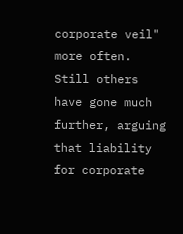corporate veil" more often. Still others have gone much further, arguing that liability for corporate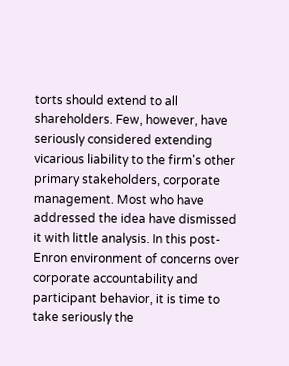torts should extend to all shareholders. Few, however, have seriously considered extending vicarious liability to the firm's other primary stakeholders, corporate management. Most who have addressed the idea have dismissed it with little analysis. In this post-Enron environment of concerns over corporate accountability and participant behavior, it is time to take seriously the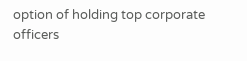option of holding top corporate officers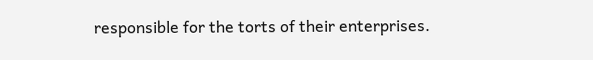responsible for the torts of their enterprises.